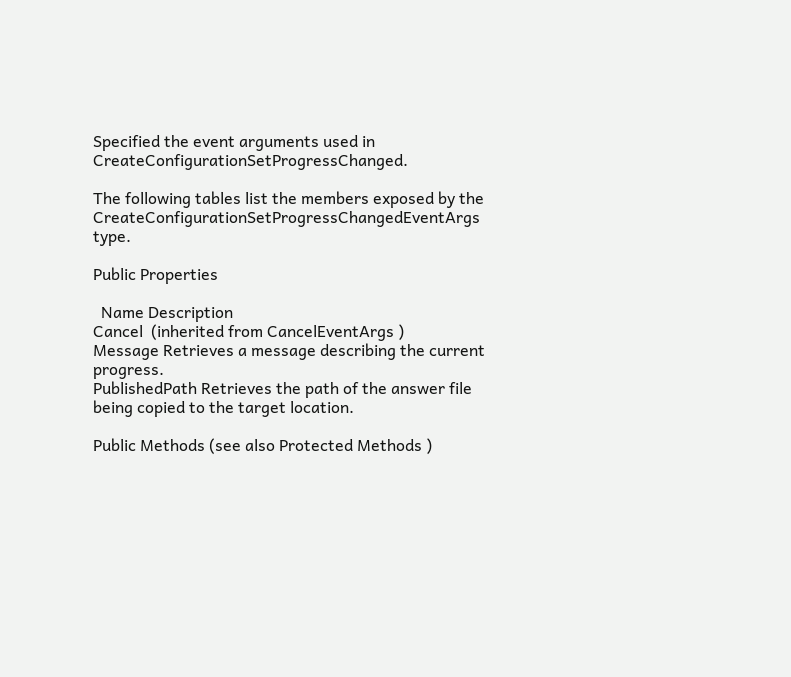Specified the event arguments used in CreateConfigurationSetProgressChanged.

The following tables list the members exposed by the CreateConfigurationSetProgressChangedEventArgs type.

Public Properties

  Name Description
Cancel  (inherited from CancelEventArgs )
Message Retrieves a message describing the current progress.
PublishedPath Retrieves the path of the answer file being copied to the target location.

Public Methods (see also Protected Methods )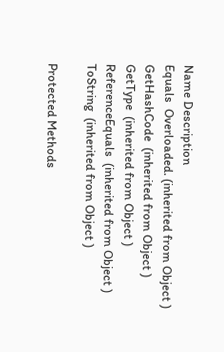Name Description
Equals  Overloaded. (inherited from Object )
GetHashCode  (inherited from Object )
GetType  (inherited from Object )
ReferenceEquals  (inherited from Object )
ToString  (inherited from Object )

Protected Methods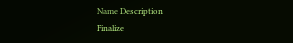Name Description
Finalize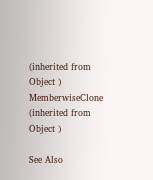(inherited from Object )
MemberwiseClone  (inherited from Object )

See Also